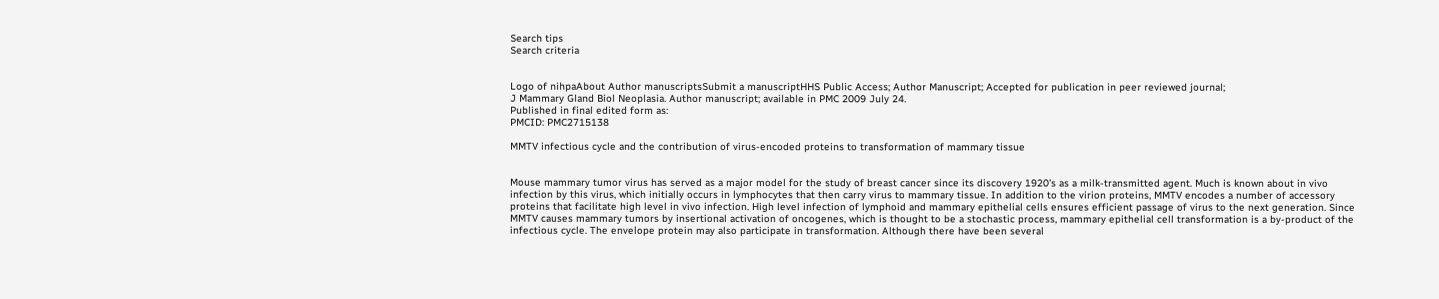Search tips
Search criteria


Logo of nihpaAbout Author manuscriptsSubmit a manuscriptHHS Public Access; Author Manuscript; Accepted for publication in peer reviewed journal;
J Mammary Gland Biol Neoplasia. Author manuscript; available in PMC 2009 July 24.
Published in final edited form as:
PMCID: PMC2715138

MMTV infectious cycle and the contribution of virus-encoded proteins to transformation of mammary tissue


Mouse mammary tumor virus has served as a major model for the study of breast cancer since its discovery 1920’s as a milk-transmitted agent. Much is known about in vivo infection by this virus, which initially occurs in lymphocytes that then carry virus to mammary tissue. In addition to the virion proteins, MMTV encodes a number of accessory proteins that facilitate high level in vivo infection. High level infection of lymphoid and mammary epithelial cells ensures efficient passage of virus to the next generation. Since MMTV causes mammary tumors by insertional activation of oncogenes, which is thought to be a stochastic process, mammary epithelial cell transformation is a by-product of the infectious cycle. The envelope protein may also participate in transformation. Although there have been several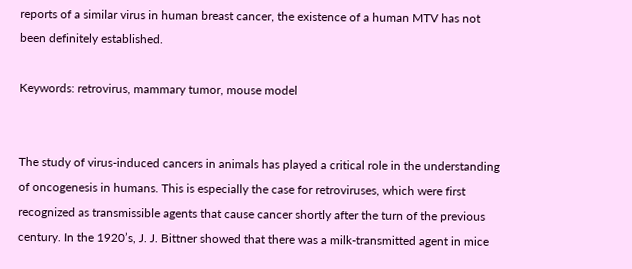reports of a similar virus in human breast cancer, the existence of a human MTV has not been definitely established.

Keywords: retrovirus, mammary tumor, mouse model


The study of virus-induced cancers in animals has played a critical role in the understanding of oncogenesis in humans. This is especially the case for retroviruses, which were first recognized as transmissible agents that cause cancer shortly after the turn of the previous century. In the 1920’s, J. J. Bittner showed that there was a milk-transmitted agent in mice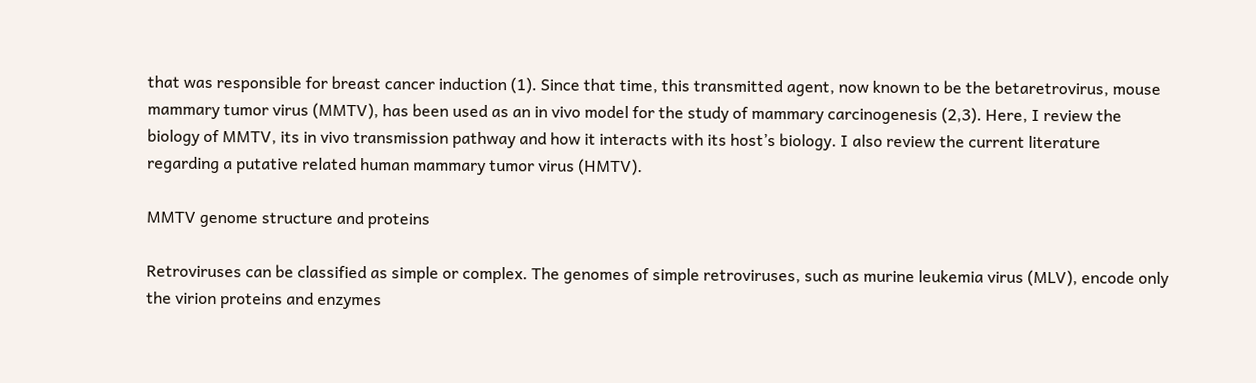that was responsible for breast cancer induction (1). Since that time, this transmitted agent, now known to be the betaretrovirus, mouse mammary tumor virus (MMTV), has been used as an in vivo model for the study of mammary carcinogenesis (2,3). Here, I review the biology of MMTV, its in vivo transmission pathway and how it interacts with its host’s biology. I also review the current literature regarding a putative related human mammary tumor virus (HMTV).

MMTV genome structure and proteins

Retroviruses can be classified as simple or complex. The genomes of simple retroviruses, such as murine leukemia virus (MLV), encode only the virion proteins and enzymes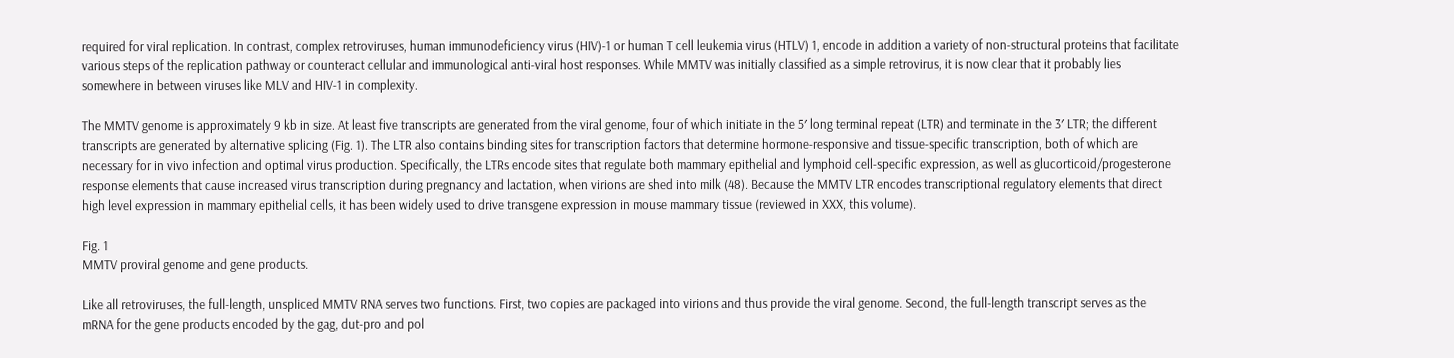required for viral replication. In contrast, complex retroviruses, human immunodeficiency virus (HIV)-1 or human T cell leukemia virus (HTLV) 1, encode in addition a variety of non-structural proteins that facilitate various steps of the replication pathway or counteract cellular and immunological anti-viral host responses. While MMTV was initially classified as a simple retrovirus, it is now clear that it probably lies somewhere in between viruses like MLV and HIV-1 in complexity.

The MMTV genome is approximately 9 kb in size. At least five transcripts are generated from the viral genome, four of which initiate in the 5′ long terminal repeat (LTR) and terminate in the 3′ LTR; the different transcripts are generated by alternative splicing (Fig. 1). The LTR also contains binding sites for transcription factors that determine hormone-responsive and tissue-specific transcription, both of which are necessary for in vivo infection and optimal virus production. Specifically, the LTRs encode sites that regulate both mammary epithelial and lymphoid cell-specific expression, as well as glucorticoid/progesterone response elements that cause increased virus transcription during pregnancy and lactation, when virions are shed into milk (48). Because the MMTV LTR encodes transcriptional regulatory elements that direct high level expression in mammary epithelial cells, it has been widely used to drive transgene expression in mouse mammary tissue (reviewed in XXX, this volume).

Fig. 1
MMTV proviral genome and gene products.

Like all retroviruses, the full-length, unspliced MMTV RNA serves two functions. First, two copies are packaged into virions and thus provide the viral genome. Second, the full-length transcript serves as the mRNA for the gene products encoded by the gag, dut-pro and pol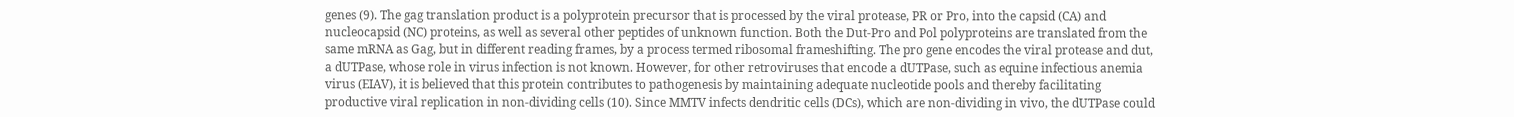genes (9). The gag translation product is a polyprotein precursor that is processed by the viral protease, PR or Pro, into the capsid (CA) and nucleocapsid (NC) proteins, as well as several other peptides of unknown function. Both the Dut-Pro and Pol polyproteins are translated from the same mRNA as Gag, but in different reading frames, by a process termed ribosomal frameshifting. The pro gene encodes the viral protease and dut, a dUTPase, whose role in virus infection is not known. However, for other retroviruses that encode a dUTPase, such as equine infectious anemia virus (EIAV), it is believed that this protein contributes to pathogenesis by maintaining adequate nucleotide pools and thereby facilitating productive viral replication in non-dividing cells (10). Since MMTV infects dendritic cells (DCs), which are non-dividing in vivo, the dUTPase could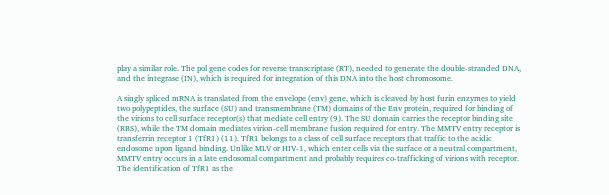play a similar role. The pol gene codes for reverse transcriptase (RT), needed to generate the double-stranded DNA, and the integrase (IN), which is required for integration of this DNA into the host chromosome.

A singly spliced mRNA is translated from the envelope (env) gene, which is cleaved by host furin enzymes to yield two polypeptides, the surface (SU) and transmembrane (TM) domains of the Env protein, required for binding of the virions to cell surface receptor(s) that mediate cell entry (9). The SU domain carries the receptor binding site (RBS), while the TM domain mediates virion-cell membrane fusion required for entry. The MMTV entry receptor is transferrin receptor 1 (TfR1) (11). TfR1 belongs to a class of cell surface receptors that traffic to the acidic endosome upon ligand binding. Unlike MLV or HIV-1, which enter cells via the surface or a neutral compartment, MMTV entry occurs in a late endosomal compartment and probably requires co-trafficking of virions with receptor. The identification of TfR1 as the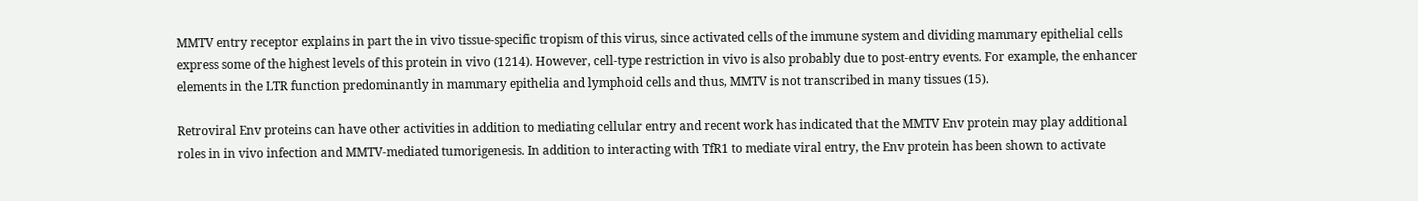MMTV entry receptor explains in part the in vivo tissue-specific tropism of this virus, since activated cells of the immune system and dividing mammary epithelial cells express some of the highest levels of this protein in vivo (1214). However, cell-type restriction in vivo is also probably due to post-entry events. For example, the enhancer elements in the LTR function predominantly in mammary epithelia and lymphoid cells and thus, MMTV is not transcribed in many tissues (15).

Retroviral Env proteins can have other activities in addition to mediating cellular entry and recent work has indicated that the MMTV Env protein may play additional roles in in vivo infection and MMTV-mediated tumorigenesis. In addition to interacting with TfR1 to mediate viral entry, the Env protein has been shown to activate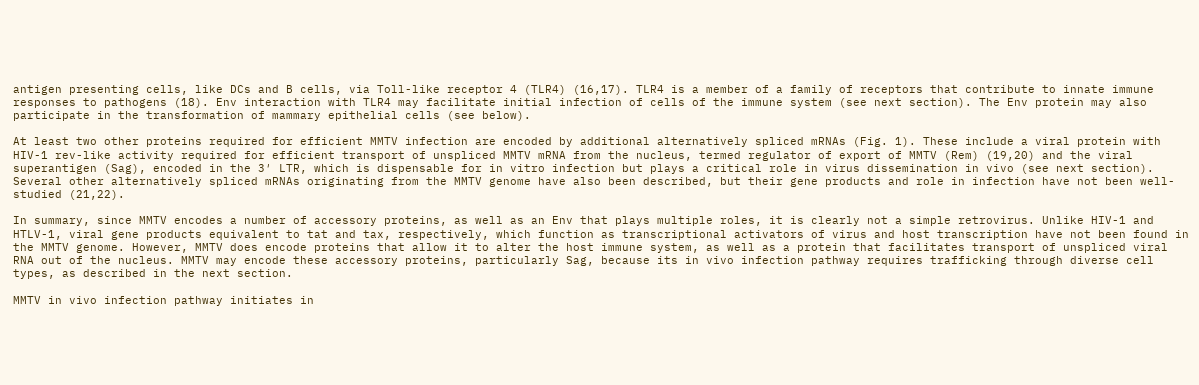antigen presenting cells, like DCs and B cells, via Toll-like receptor 4 (TLR4) (16,17). TLR4 is a member of a family of receptors that contribute to innate immune responses to pathogens (18). Env interaction with TLR4 may facilitate initial infection of cells of the immune system (see next section). The Env protein may also participate in the transformation of mammary epithelial cells (see below).

At least two other proteins required for efficient MMTV infection are encoded by additional alternatively spliced mRNAs (Fig. 1). These include a viral protein with HIV-1 rev-like activity required for efficient transport of unspliced MMTV mRNA from the nucleus, termed regulator of export of MMTV (Rem) (19,20) and the viral superantigen (Sag), encoded in the 3′ LTR, which is dispensable for in vitro infection but plays a critical role in virus dissemination in vivo (see next section). Several other alternatively spliced mRNAs originating from the MMTV genome have also been described, but their gene products and role in infection have not been well-studied (21,22).

In summary, since MMTV encodes a number of accessory proteins, as well as an Env that plays multiple roles, it is clearly not a simple retrovirus. Unlike HIV-1 and HTLV-1, viral gene products equivalent to tat and tax, respectively, which function as transcriptional activators of virus and host transcription have not been found in the MMTV genome. However, MMTV does encode proteins that allow it to alter the host immune system, as well as a protein that facilitates transport of unspliced viral RNA out of the nucleus. MMTV may encode these accessory proteins, particularly Sag, because its in vivo infection pathway requires trafficking through diverse cell types, as described in the next section.

MMTV in vivo infection pathway initiates in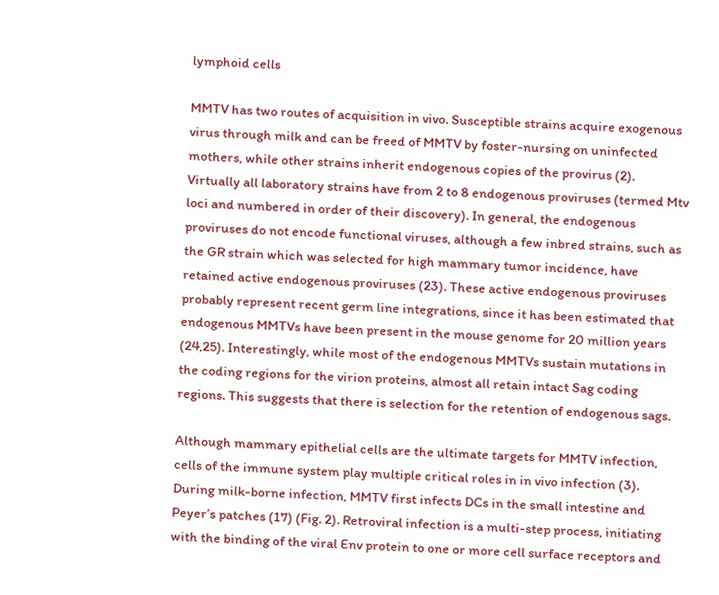lymphoid cells

MMTV has two routes of acquisition in vivo. Susceptible strains acquire exogenous virus through milk and can be freed of MMTV by foster-nursing on uninfected mothers, while other strains inherit endogenous copies of the provirus (2). Virtually all laboratory strains have from 2 to 8 endogenous proviruses (termed Mtv loci and numbered in order of their discovery). In general, the endogenous proviruses do not encode functional viruses, although a few inbred strains, such as the GR strain which was selected for high mammary tumor incidence, have retained active endogenous proviruses (23). These active endogenous proviruses probably represent recent germ line integrations, since it has been estimated that endogenous MMTVs have been present in the mouse genome for 20 million years (24,25). Interestingly, while most of the endogenous MMTVs sustain mutations in the coding regions for the virion proteins, almost all retain intact Sag coding regions. This suggests that there is selection for the retention of endogenous sags.

Although mammary epithelial cells are the ultimate targets for MMTV infection, cells of the immune system play multiple critical roles in in vivo infection (3). During milk-borne infection, MMTV first infects DCs in the small intestine and Peyer’s patches (17) (Fig. 2). Retroviral infection is a multi-step process, initiating with the binding of the viral Env protein to one or more cell surface receptors and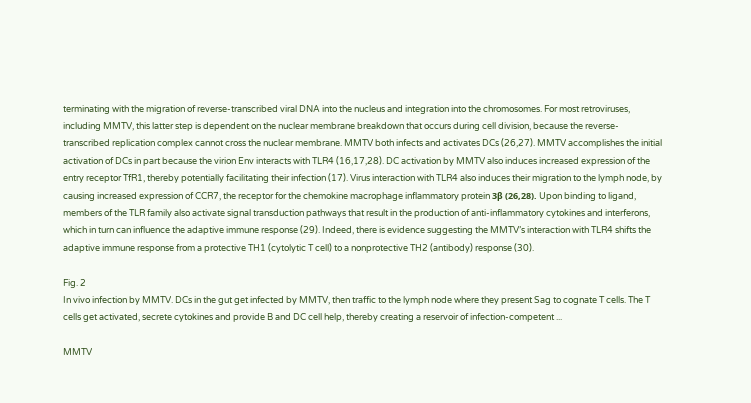terminating with the migration of reverse-transcribed viral DNA into the nucleus and integration into the chromosomes. For most retroviruses, including MMTV, this latter step is dependent on the nuclear membrane breakdown that occurs during cell division, because the reverse-transcribed replication complex cannot cross the nuclear membrane. MMTV both infects and activates DCs (26,27). MMTV accomplishes the initial activation of DCs in part because the virion Env interacts with TLR4 (16,17,28). DC activation by MMTV also induces increased expression of the entry receptor TfR1, thereby potentially facilitating their infection (17). Virus interaction with TLR4 also induces their migration to the lymph node, by causing increased expression of CCR7, the receptor for the chemokine macrophage inflammatory protein 3β (26,28). Upon binding to ligand, members of the TLR family also activate signal transduction pathways that result in the production of anti-inflammatory cytokines and interferons, which in turn can influence the adaptive immune response (29). Indeed, there is evidence suggesting the MMTV’s interaction with TLR4 shifts the adaptive immune response from a protective TH1 (cytolytic T cell) to a nonprotective TH2 (antibody) response (30).

Fig. 2
In vivo infection by MMTV. DCs in the gut get infected by MMTV, then traffic to the lymph node where they present Sag to cognate T cells. The T cells get activated, secrete cytokines and provide B and DC cell help, thereby creating a reservoir of infection-competent ...

MMTV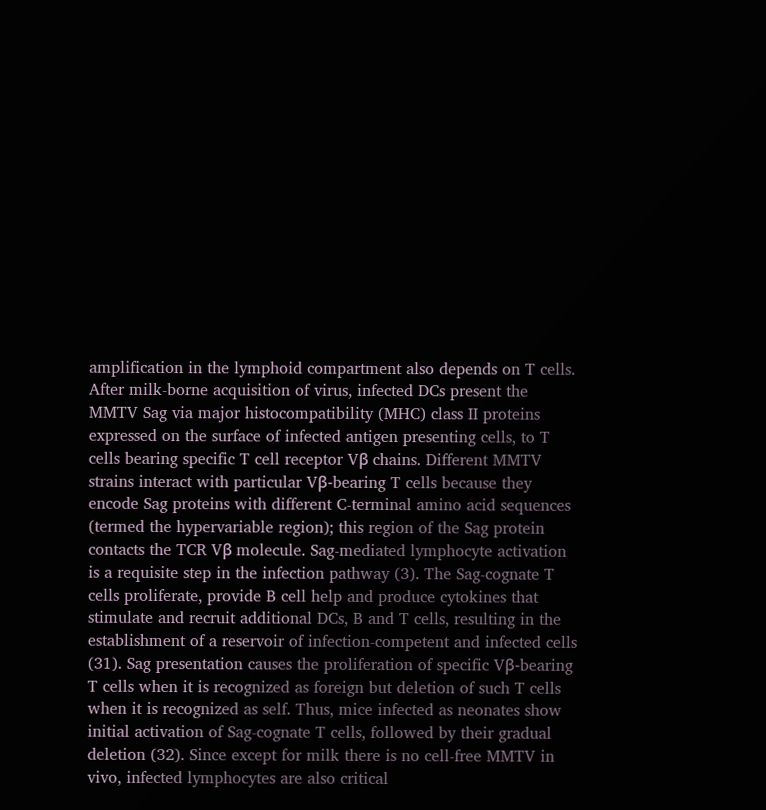amplification in the lymphoid compartment also depends on T cells. After milk-borne acquisition of virus, infected DCs present the MMTV Sag via major histocompatibility (MHC) class II proteins expressed on the surface of infected antigen presenting cells, to T cells bearing specific T cell receptor Vβ chains. Different MMTV strains interact with particular Vβ-bearing T cells because they encode Sag proteins with different C-terminal amino acid sequences (termed the hypervariable region); this region of the Sag protein contacts the TCR Vβ molecule. Sag-mediated lymphocyte activation is a requisite step in the infection pathway (3). The Sag-cognate T cells proliferate, provide B cell help and produce cytokines that stimulate and recruit additional DCs, B and T cells, resulting in the establishment of a reservoir of infection-competent and infected cells (31). Sag presentation causes the proliferation of specific Vβ-bearing T cells when it is recognized as foreign but deletion of such T cells when it is recognized as self. Thus, mice infected as neonates show initial activation of Sag-cognate T cells, followed by their gradual deletion (32). Since except for milk there is no cell-free MMTV in vivo, infected lymphocytes are also critical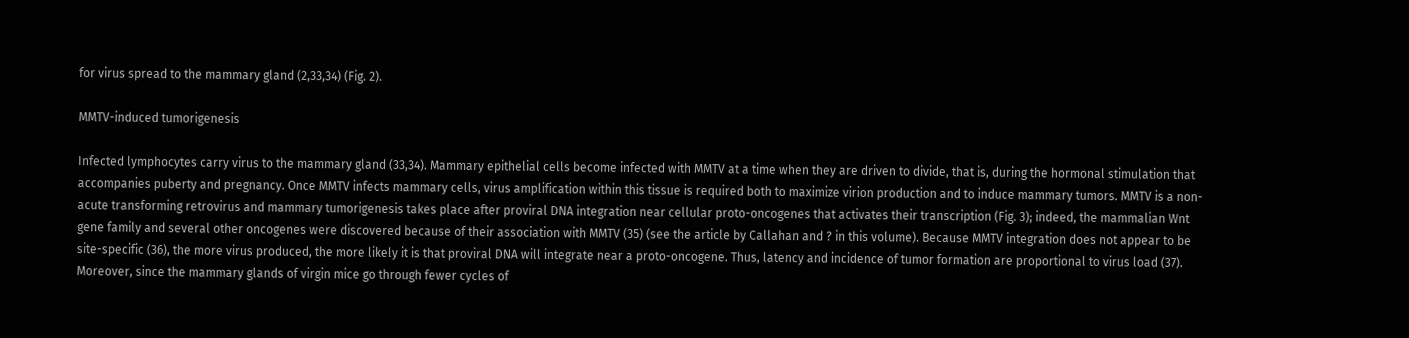for virus spread to the mammary gland (2,33,34) (Fig. 2).

MMTV-induced tumorigenesis

Infected lymphocytes carry virus to the mammary gland (33,34). Mammary epithelial cells become infected with MMTV at a time when they are driven to divide, that is, during the hormonal stimulation that accompanies puberty and pregnancy. Once MMTV infects mammary cells, virus amplification within this tissue is required both to maximize virion production and to induce mammary tumors. MMTV is a non-acute transforming retrovirus and mammary tumorigenesis takes place after proviral DNA integration near cellular proto-oncogenes that activates their transcription (Fig. 3); indeed, the mammalian Wnt gene family and several other oncogenes were discovered because of their association with MMTV (35) (see the article by Callahan and ? in this volume). Because MMTV integration does not appear to be site-specific (36), the more virus produced, the more likely it is that proviral DNA will integrate near a proto-oncogene. Thus, latency and incidence of tumor formation are proportional to virus load (37). Moreover, since the mammary glands of virgin mice go through fewer cycles of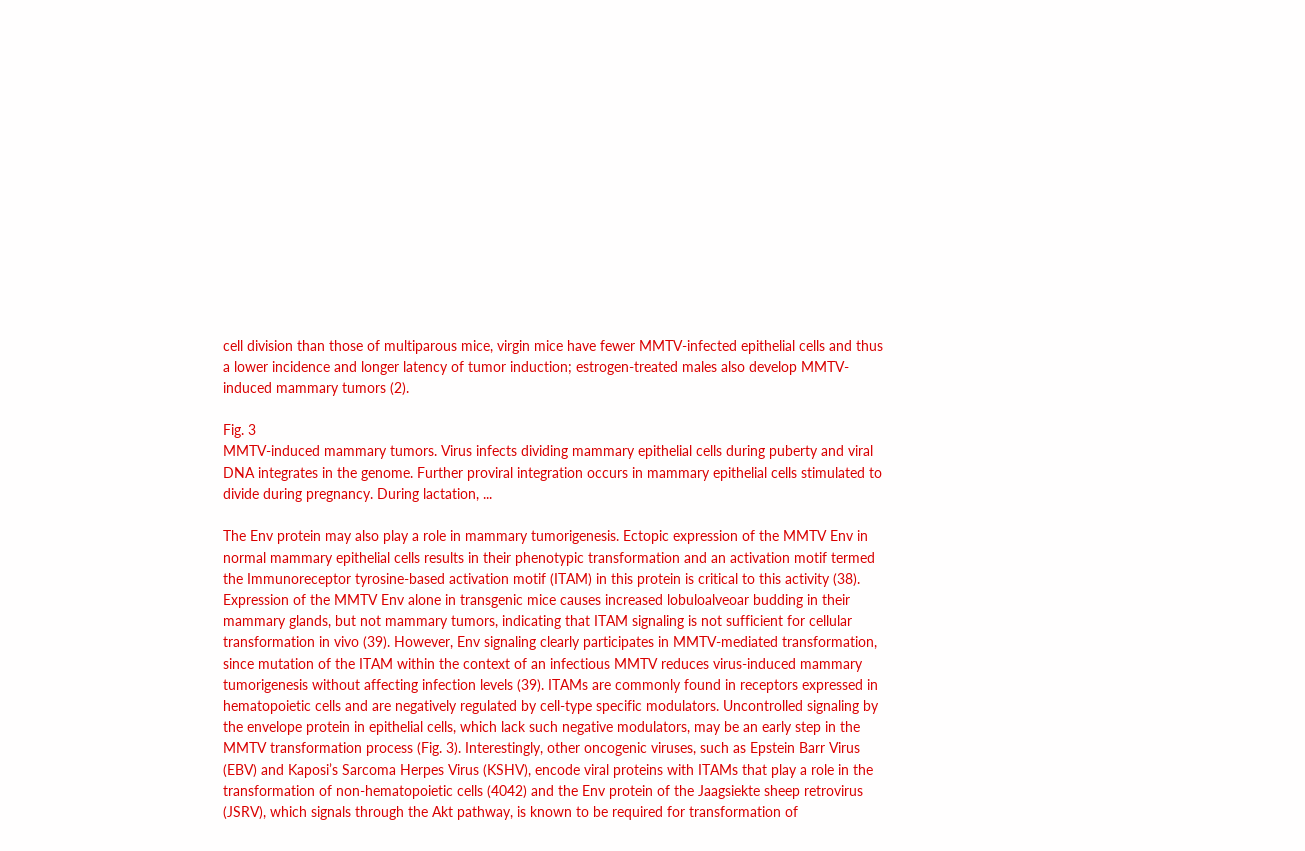cell division than those of multiparous mice, virgin mice have fewer MMTV-infected epithelial cells and thus a lower incidence and longer latency of tumor induction; estrogen-treated males also develop MMTV-induced mammary tumors (2).

Fig. 3
MMTV-induced mammary tumors. Virus infects dividing mammary epithelial cells during puberty and viral DNA integrates in the genome. Further proviral integration occurs in mammary epithelial cells stimulated to divide during pregnancy. During lactation, ...

The Env protein may also play a role in mammary tumorigenesis. Ectopic expression of the MMTV Env in normal mammary epithelial cells results in their phenotypic transformation and an activation motif termed the Immunoreceptor tyrosine-based activation motif (ITAM) in this protein is critical to this activity (38). Expression of the MMTV Env alone in transgenic mice causes increased lobuloalveoar budding in their mammary glands, but not mammary tumors, indicating that ITAM signaling is not sufficient for cellular transformation in vivo (39). However, Env signaling clearly participates in MMTV-mediated transformation, since mutation of the ITAM within the context of an infectious MMTV reduces virus-induced mammary tumorigenesis without affecting infection levels (39). ITAMs are commonly found in receptors expressed in hematopoietic cells and are negatively regulated by cell-type specific modulators. Uncontrolled signaling by the envelope protein in epithelial cells, which lack such negative modulators, may be an early step in the MMTV transformation process (Fig. 3). Interestingly, other oncogenic viruses, such as Epstein Barr Virus (EBV) and Kaposi’s Sarcoma Herpes Virus (KSHV), encode viral proteins with ITAMs that play a role in the transformation of non-hematopoietic cells (4042) and the Env protein of the Jaagsiekte sheep retrovirus (JSRV), which signals through the Akt pathway, is known to be required for transformation of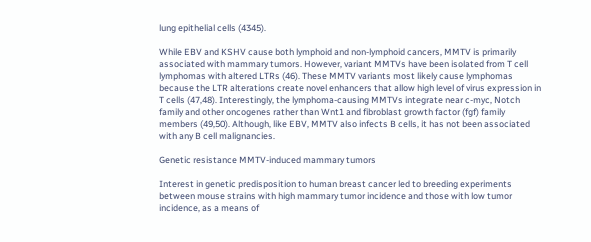lung epithelial cells (4345).

While EBV and KSHV cause both lymphoid and non-lymphoid cancers, MMTV is primarily associated with mammary tumors. However, variant MMTVs have been isolated from T cell lymphomas with altered LTRs (46). These MMTV variants most likely cause lymphomas because the LTR alterations create novel enhancers that allow high level of virus expression in T cells (47,48). Interestingly, the lymphoma-causing MMTVs integrate near c-myc, Notch family and other oncogenes rather than Wnt1 and fibroblast growth factor (fgf) family members (49,50). Although, like EBV, MMTV also infects B cells, it has not been associated with any B cell malignancies.

Genetic resistance MMTV-induced mammary tumors

Interest in genetic predisposition to human breast cancer led to breeding experiments between mouse strains with high mammary tumor incidence and those with low tumor incidence, as a means of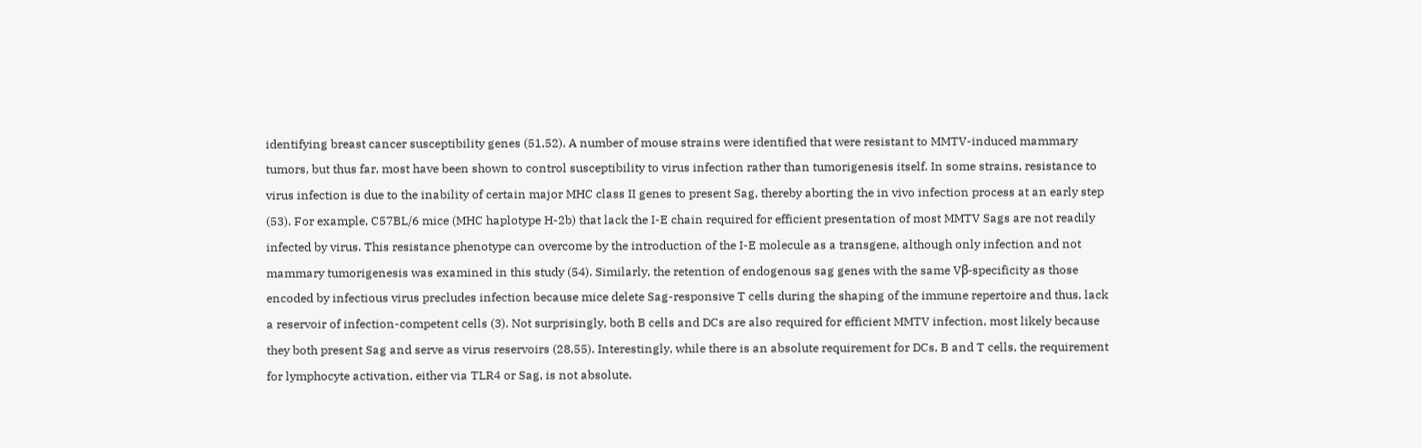identifying breast cancer susceptibility genes (51,52). A number of mouse strains were identified that were resistant to MMTV-induced mammary tumors, but thus far, most have been shown to control susceptibility to virus infection rather than tumorigenesis itself. In some strains, resistance to virus infection is due to the inability of certain major MHC class II genes to present Sag, thereby aborting the in vivo infection process at an early step (53). For example, C57BL/6 mice (MHC haplotype H-2b) that lack the I-E chain required for efficient presentation of most MMTV Sags are not readily infected by virus. This resistance phenotype can overcome by the introduction of the I-E molecule as a transgene, although only infection and not mammary tumorigenesis was examined in this study (54). Similarly, the retention of endogenous sag genes with the same Vβ-specificity as those encoded by infectious virus precludes infection because mice delete Sag-responsive T cells during the shaping of the immune repertoire and thus, lack a reservoir of infection-competent cells (3). Not surprisingly, both B cells and DCs are also required for efficient MMTV infection, most likely because they both present Sag and serve as virus reservoirs (28,55). Interestingly, while there is an absolute requirement for DCs, B and T cells, the requirement for lymphocyte activation, either via TLR4 or Sag, is not absolute.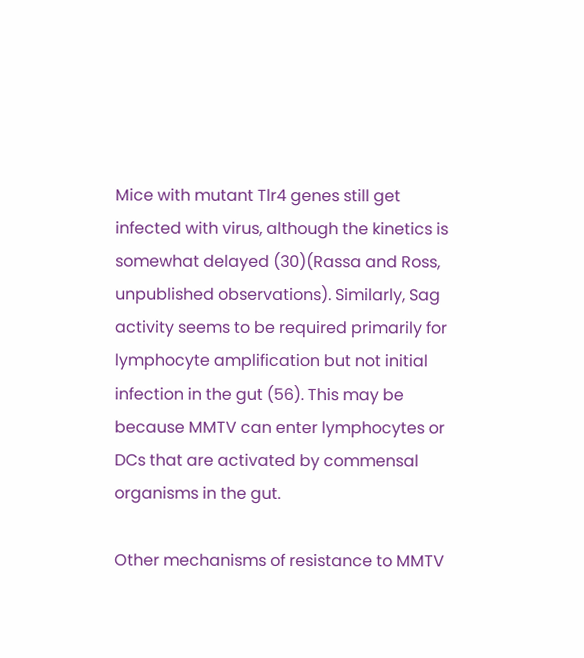Mice with mutant Tlr4 genes still get infected with virus, although the kinetics is somewhat delayed (30)(Rassa and Ross, unpublished observations). Similarly, Sag activity seems to be required primarily for lymphocyte amplification but not initial infection in the gut (56). This may be because MMTV can enter lymphocytes or DCs that are activated by commensal organisms in the gut.

Other mechanisms of resistance to MMTV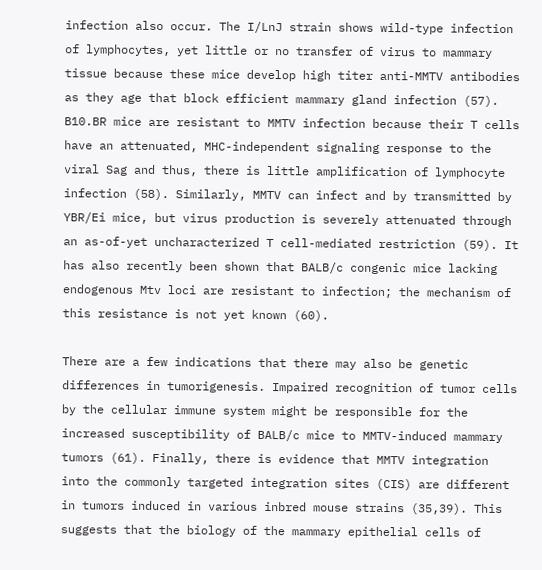infection also occur. The I/LnJ strain shows wild-type infection of lymphocytes, yet little or no transfer of virus to mammary tissue because these mice develop high titer anti-MMTV antibodies as they age that block efficient mammary gland infection (57). B10.BR mice are resistant to MMTV infection because their T cells have an attenuated, MHC-independent signaling response to the viral Sag and thus, there is little amplification of lymphocyte infection (58). Similarly, MMTV can infect and by transmitted by YBR/Ei mice, but virus production is severely attenuated through an as-of-yet uncharacterized T cell-mediated restriction (59). It has also recently been shown that BALB/c congenic mice lacking endogenous Mtv loci are resistant to infection; the mechanism of this resistance is not yet known (60).

There are a few indications that there may also be genetic differences in tumorigenesis. Impaired recognition of tumor cells by the cellular immune system might be responsible for the increased susceptibility of BALB/c mice to MMTV-induced mammary tumors (61). Finally, there is evidence that MMTV integration into the commonly targeted integration sites (CIS) are different in tumors induced in various inbred mouse strains (35,39). This suggests that the biology of the mammary epithelial cells of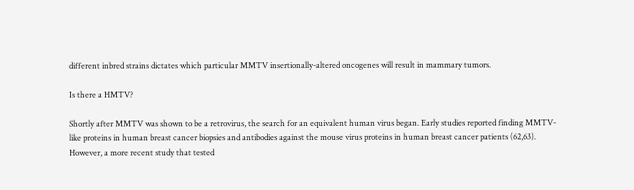different inbred strains dictates which particular MMTV insertionally-altered oncogenes will result in mammary tumors.

Is there a HMTV?

Shortly after MMTV was shown to be a retrovirus, the search for an equivalent human virus began. Early studies reported finding MMTV-like proteins in human breast cancer biopsies and antibodies against the mouse virus proteins in human breast cancer patients (62,63). However, a more recent study that tested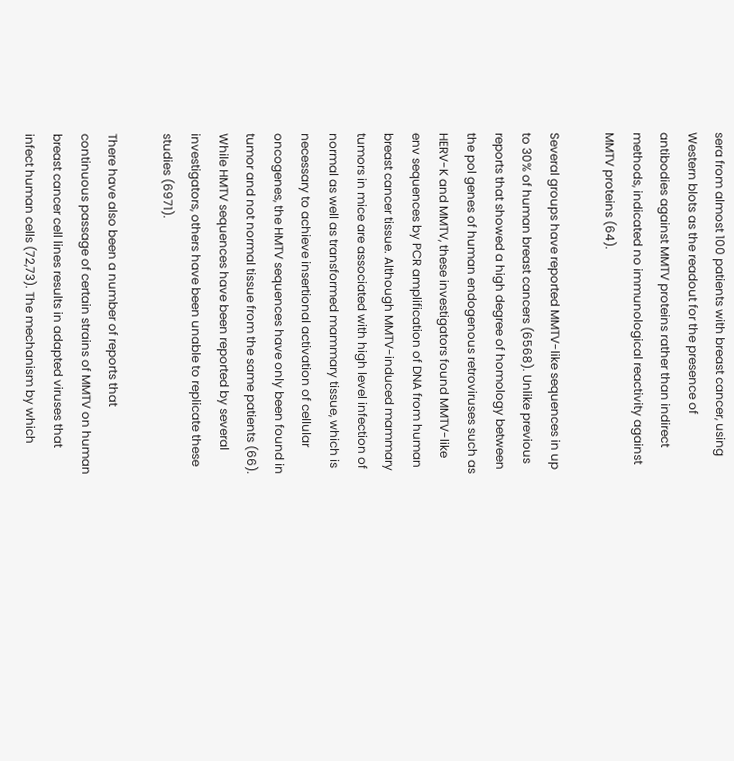sera from almost 100 patients with breast cancer, using Western blots as the readout for the presence of antibodies against MMTV proteins rather than indirect methods, indicated no immunological reactivity against MMTV proteins (64).

Several groups have reported MMTV-like sequences in up to 30% of human breast cancers (6568). Unlike previous reports that showed a high degree of homology between the pol genes of human endogenous retroviruses such as HERV-K and MMTV, these investigators found MMTV-like env sequences by PCR amplification of DNA from human breast cancer tissue. Although MMTV-induced mammary tumors in mice are associated with high level infection of normal as well as transformed mammary tissue, which is necessary to achieve insertional activation of cellular oncogenes, the HMTV sequences have only been found in tumor and not normal tissue from the same patients (66). While HMTV sequences have been reported by several investigators, others have been unable to replicate these studies (6971).

There have also been a number of reports that continuous passage of certain strains of MMTV on human breast cancer cell lines results in adapted viruses that infect human cells (72,73). The mechanism by which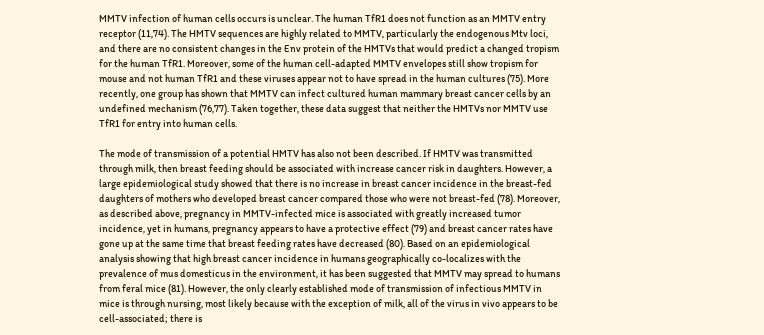MMTV infection of human cells occurs is unclear. The human TfR1 does not function as an MMTV entry receptor (11,74). The HMTV sequences are highly related to MMTV, particularly the endogenous Mtv loci, and there are no consistent changes in the Env protein of the HMTVs that would predict a changed tropism for the human TfR1. Moreover, some of the human cell-adapted MMTV envelopes still show tropism for mouse and not human TfR1 and these viruses appear not to have spread in the human cultures (75). More recently, one group has shown that MMTV can infect cultured human mammary breast cancer cells by an undefined mechanism (76,77). Taken together, these data suggest that neither the HMTVs nor MMTV use TfR1 for entry into human cells.

The mode of transmission of a potential HMTV has also not been described. If HMTV was transmitted through milk, then breast feeding should be associated with increase cancer risk in daughters. However, a large epidemiological study showed that there is no increase in breast cancer incidence in the breast-fed daughters of mothers who developed breast cancer compared those who were not breast-fed (78). Moreover, as described above, pregnancy in MMTV-infected mice is associated with greatly increased tumor incidence, yet in humans, pregnancy appears to have a protective effect (79) and breast cancer rates have gone up at the same time that breast feeding rates have decreased (80). Based on an epidemiological analysis showing that high breast cancer incidence in humans geographically co-localizes with the prevalence of mus domesticus in the environment, it has been suggested that MMTV may spread to humans from feral mice (81). However, the only clearly established mode of transmission of infectious MMTV in mice is through nursing, most likely because with the exception of milk, all of the virus in vivo appears to be cell-associated; there is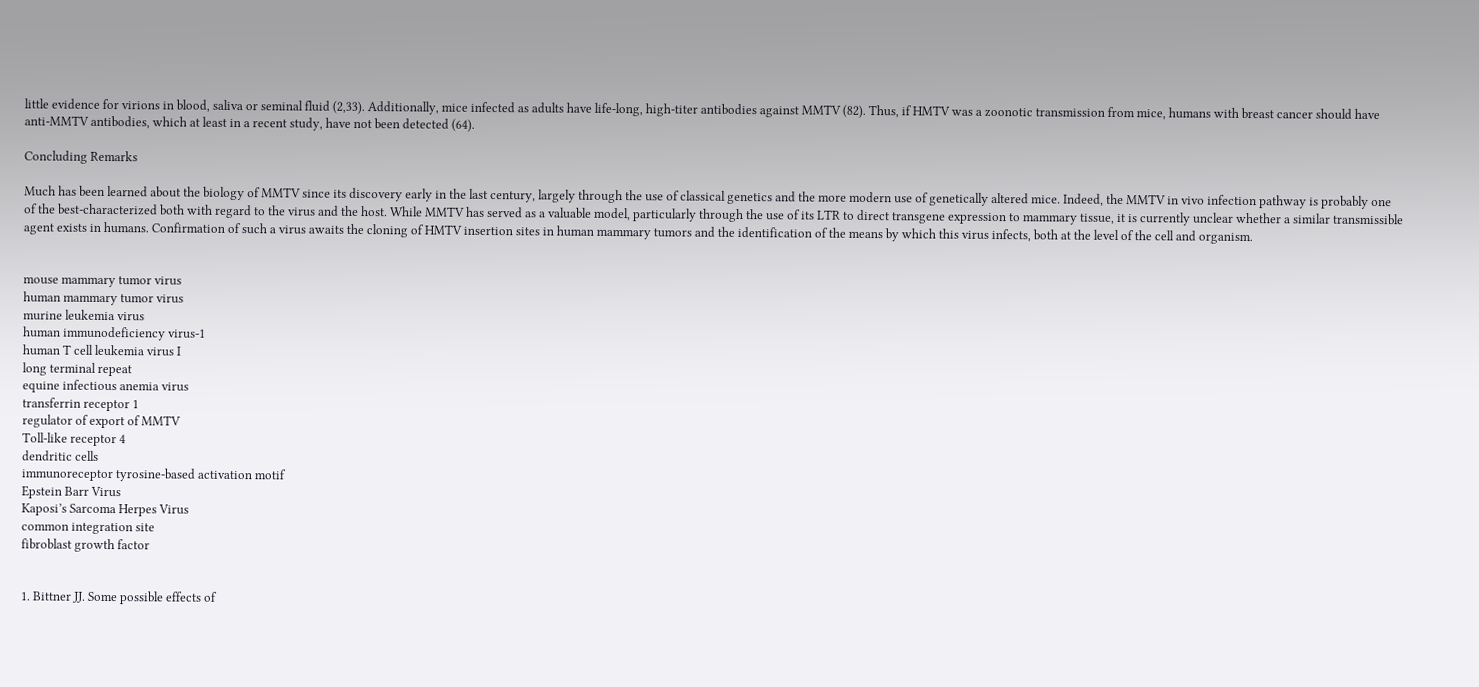little evidence for virions in blood, saliva or seminal fluid (2,33). Additionally, mice infected as adults have life-long, high-titer antibodies against MMTV (82). Thus, if HMTV was a zoonotic transmission from mice, humans with breast cancer should have anti-MMTV antibodies, which at least in a recent study, have not been detected (64).

Concluding Remarks

Much has been learned about the biology of MMTV since its discovery early in the last century, largely through the use of classical genetics and the more modern use of genetically altered mice. Indeed, the MMTV in vivo infection pathway is probably one of the best-characterized both with regard to the virus and the host. While MMTV has served as a valuable model, particularly through the use of its LTR to direct transgene expression to mammary tissue, it is currently unclear whether a similar transmissible agent exists in humans. Confirmation of such a virus awaits the cloning of HMTV insertion sites in human mammary tumors and the identification of the means by which this virus infects, both at the level of the cell and organism.


mouse mammary tumor virus
human mammary tumor virus
murine leukemia virus
human immunodeficiency virus-1
human T cell leukemia virus I
long terminal repeat
equine infectious anemia virus
transferrin receptor 1
regulator of export of MMTV
Toll-like receptor 4
dendritic cells
immunoreceptor tyrosine-based activation motif
Epstein Barr Virus
Kaposi’s Sarcoma Herpes Virus
common integration site
fibroblast growth factor


1. Bittner JJ. Some possible effects of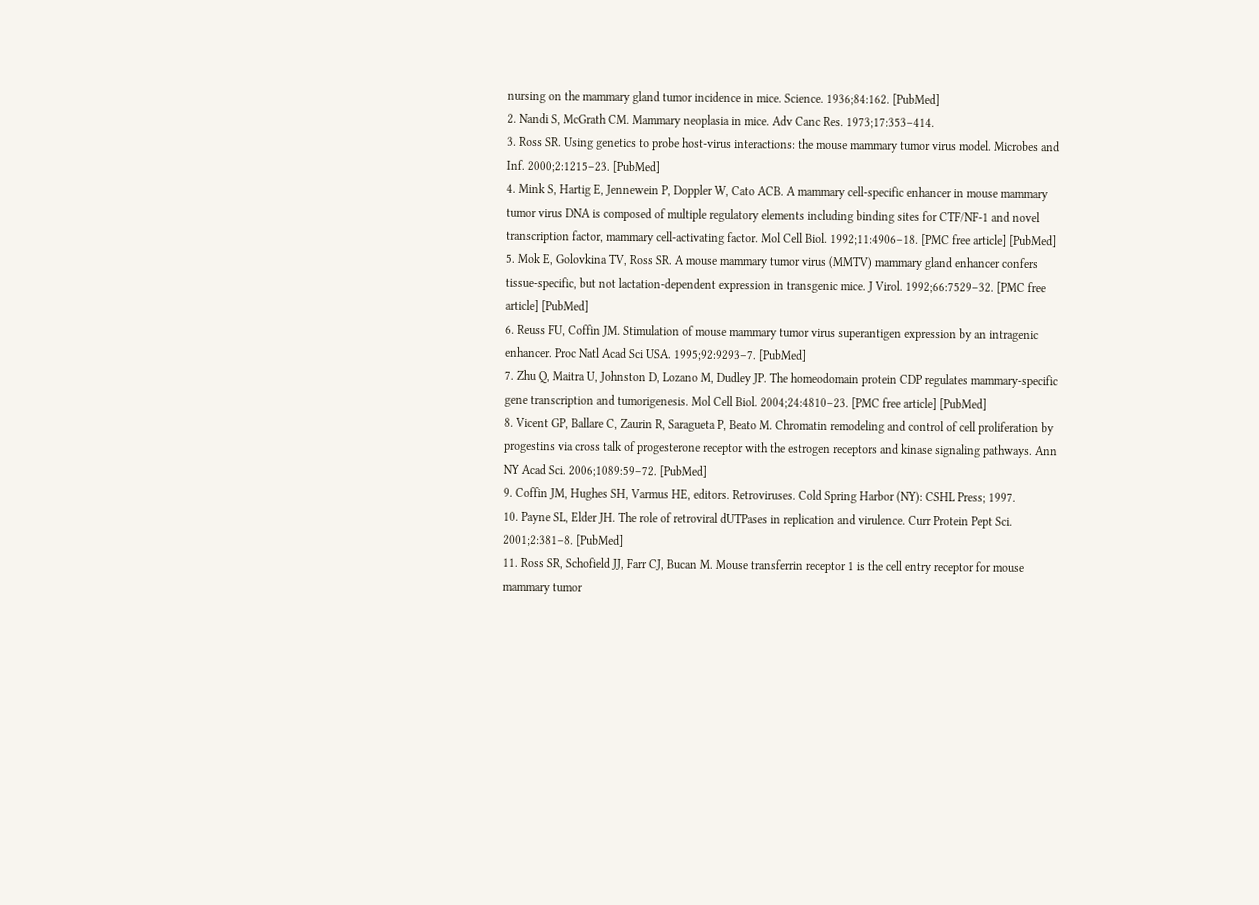nursing on the mammary gland tumor incidence in mice. Science. 1936;84:162. [PubMed]
2. Nandi S, McGrath CM. Mammary neoplasia in mice. Adv Canc Res. 1973;17:353–414.
3. Ross SR. Using genetics to probe host-virus interactions: the mouse mammary tumor virus model. Microbes and Inf. 2000;2:1215–23. [PubMed]
4. Mink S, Hartig E, Jennewein P, Doppler W, Cato ACB. A mammary cell-specific enhancer in mouse mammary tumor virus DNA is composed of multiple regulatory elements including binding sites for CTF/NF-1 and novel transcription factor, mammary cell-activating factor. Mol Cell Biol. 1992;11:4906–18. [PMC free article] [PubMed]
5. Mok E, Golovkina TV, Ross SR. A mouse mammary tumor virus (MMTV) mammary gland enhancer confers tissue-specific, but not lactation-dependent expression in transgenic mice. J Virol. 1992;66:7529–32. [PMC free article] [PubMed]
6. Reuss FU, Coffin JM. Stimulation of mouse mammary tumor virus superantigen expression by an intragenic enhancer. Proc Natl Acad Sci USA. 1995;92:9293–7. [PubMed]
7. Zhu Q, Maitra U, Johnston D, Lozano M, Dudley JP. The homeodomain protein CDP regulates mammary-specific gene transcription and tumorigenesis. Mol Cell Biol. 2004;24:4810–23. [PMC free article] [PubMed]
8. Vicent GP, Ballare C, Zaurin R, Saragueta P, Beato M. Chromatin remodeling and control of cell proliferation by progestins via cross talk of progesterone receptor with the estrogen receptors and kinase signaling pathways. Ann NY Acad Sci. 2006;1089:59–72. [PubMed]
9. Coffin JM, Hughes SH, Varmus HE, editors. Retroviruses. Cold Spring Harbor (NY): CSHL Press; 1997.
10. Payne SL, Elder JH. The role of retroviral dUTPases in replication and virulence. Curr Protein Pept Sci. 2001;2:381–8. [PubMed]
11. Ross SR, Schofield JJ, Farr CJ, Bucan M. Mouse transferrin receptor 1 is the cell entry receptor for mouse mammary tumor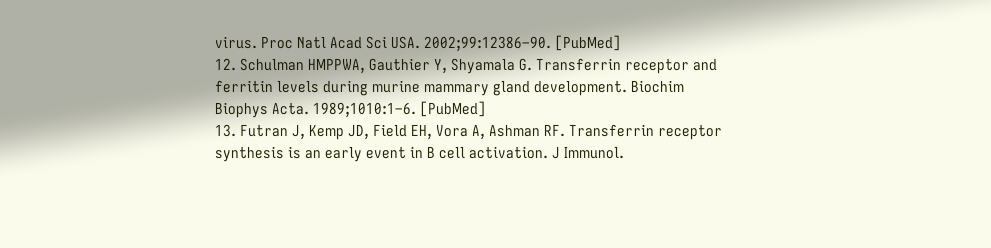virus. Proc Natl Acad Sci USA. 2002;99:12386–90. [PubMed]
12. Schulman HMPPWA, Gauthier Y, Shyamala G. Transferrin receptor and ferritin levels during murine mammary gland development. Biochim Biophys Acta. 1989;1010:1–6. [PubMed]
13. Futran J, Kemp JD, Field EH, Vora A, Ashman RF. Transferrin receptor synthesis is an early event in B cell activation. J Immunol.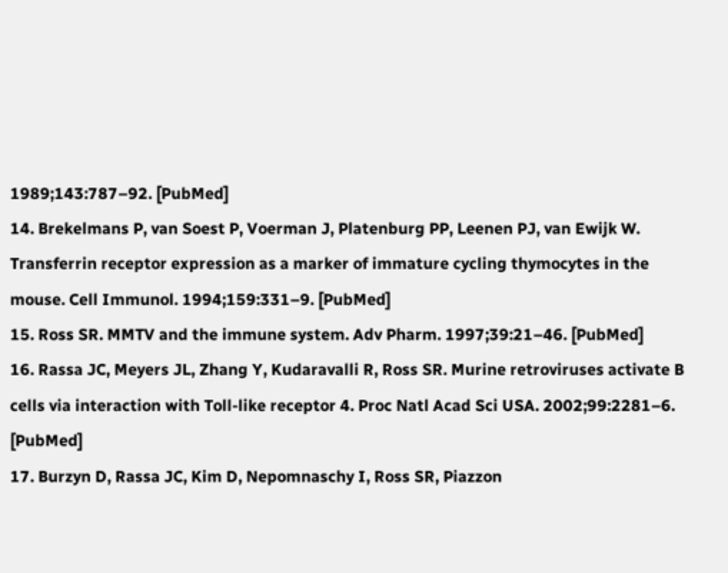1989;143:787–92. [PubMed]
14. Brekelmans P, van Soest P, Voerman J, Platenburg PP, Leenen PJ, van Ewijk W. Transferrin receptor expression as a marker of immature cycling thymocytes in the mouse. Cell Immunol. 1994;159:331–9. [PubMed]
15. Ross SR. MMTV and the immune system. Adv Pharm. 1997;39:21–46. [PubMed]
16. Rassa JC, Meyers JL, Zhang Y, Kudaravalli R, Ross SR. Murine retroviruses activate B cells via interaction with Toll-like receptor 4. Proc Natl Acad Sci USA. 2002;99:2281–6. [PubMed]
17. Burzyn D, Rassa JC, Kim D, Nepomnaschy I, Ross SR, Piazzon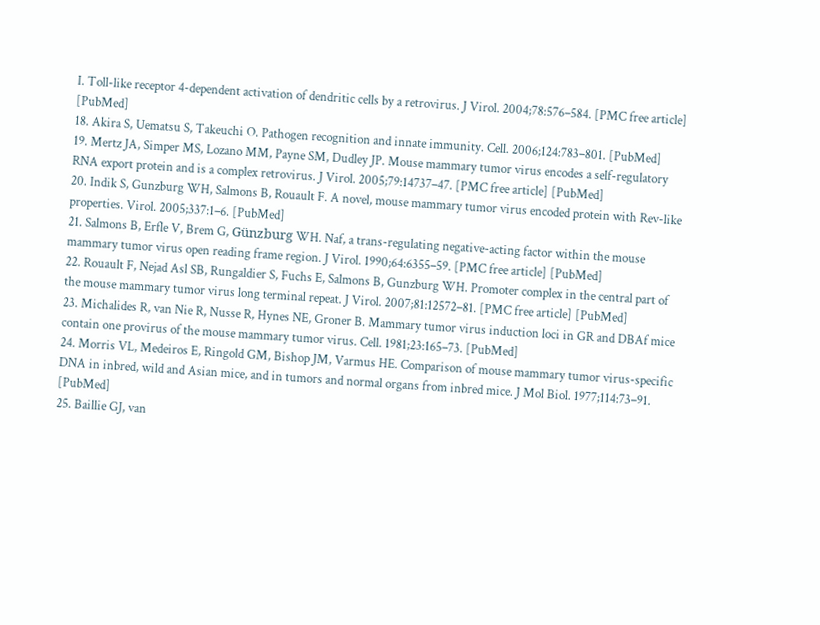I. Toll-like receptor 4-dependent activation of dendritic cells by a retrovirus. J Virol. 2004;78:576–584. [PMC free article] [PubMed]
18. Akira S, Uematsu S, Takeuchi O. Pathogen recognition and innate immunity. Cell. 2006;124:783–801. [PubMed]
19. Mertz JA, Simper MS, Lozano MM, Payne SM, Dudley JP. Mouse mammary tumor virus encodes a self-regulatory RNA export protein and is a complex retrovirus. J Virol. 2005;79:14737–47. [PMC free article] [PubMed]
20. Indik S, Gunzburg WH, Salmons B, Rouault F. A novel, mouse mammary tumor virus encoded protein with Rev-like properties. Virol. 2005;337:1–6. [PubMed]
21. Salmons B, Erfle V, Brem G, Günzburg WH. Naf, a trans-regulating negative-acting factor within the mouse mammary tumor virus open reading frame region. J Virol. 1990;64:6355–59. [PMC free article] [PubMed]
22. Rouault F, Nejad Asl SB, Rungaldier S, Fuchs E, Salmons B, Gunzburg WH. Promoter complex in the central part of the mouse mammary tumor virus long terminal repeat. J Virol. 2007;81:12572–81. [PMC free article] [PubMed]
23. Michalides R, van Nie R, Nusse R, Hynes NE, Groner B. Mammary tumor virus induction loci in GR and DBAf mice contain one provirus of the mouse mammary tumor virus. Cell. 1981;23:165–73. [PubMed]
24. Morris VL, Medeiros E, Ringold GM, Bishop JM, Varmus HE. Comparison of mouse mammary tumor virus-specific DNA in inbred, wild and Asian mice, and in tumors and normal organs from inbred mice. J Mol Biol. 1977;114:73–91. [PubMed]
25. Baillie GJ, van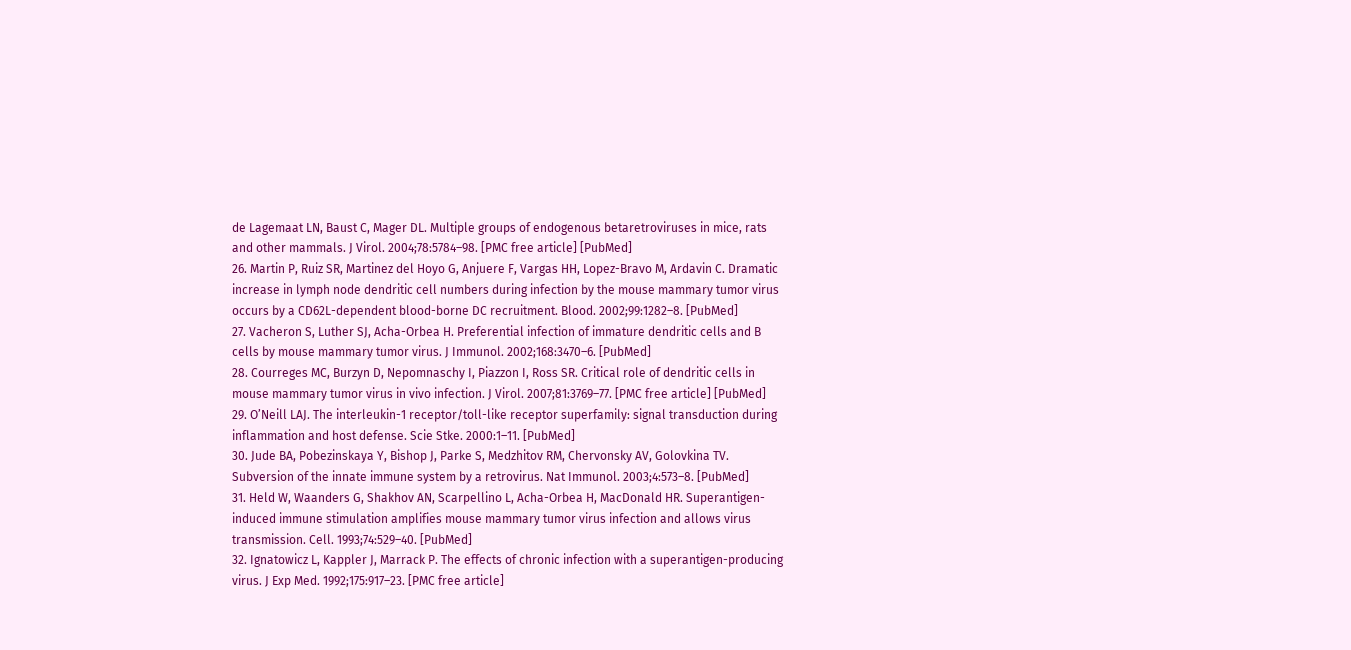de Lagemaat LN, Baust C, Mager DL. Multiple groups of endogenous betaretroviruses in mice, rats and other mammals. J Virol. 2004;78:5784–98. [PMC free article] [PubMed]
26. Martin P, Ruiz SR, Martinez del Hoyo G, Anjuere F, Vargas HH, Lopez-Bravo M, Ardavin C. Dramatic increase in lymph node dendritic cell numbers during infection by the mouse mammary tumor virus occurs by a CD62L-dependent blood-borne DC recruitment. Blood. 2002;99:1282–8. [PubMed]
27. Vacheron S, Luther SJ, Acha-Orbea H. Preferential infection of immature dendritic cells and B cells by mouse mammary tumor virus. J Immunol. 2002;168:3470–6. [PubMed]
28. Courreges MC, Burzyn D, Nepomnaschy I, Piazzon I, Ross SR. Critical role of dendritic cells in mouse mammary tumor virus in vivo infection. J Virol. 2007;81:3769–77. [PMC free article] [PubMed]
29. O’Neill LAJ. The interleukin-1 receptor/toll-like receptor superfamily: signal transduction during inflammation and host defense. Scie Stke. 2000:1–11. [PubMed]
30. Jude BA, Pobezinskaya Y, Bishop J, Parke S, Medzhitov RM, Chervonsky AV, Golovkina TV. Subversion of the innate immune system by a retrovirus. Nat Immunol. 2003;4:573–8. [PubMed]
31. Held W, Waanders G, Shakhov AN, Scarpellino L, Acha-Orbea H, MacDonald HR. Superantigen-induced immune stimulation amplifies mouse mammary tumor virus infection and allows virus transmission. Cell. 1993;74:529–40. [PubMed]
32. Ignatowicz L, Kappler J, Marrack P. The effects of chronic infection with a superantigen-producing virus. J Exp Med. 1992;175:917–23. [PMC free article]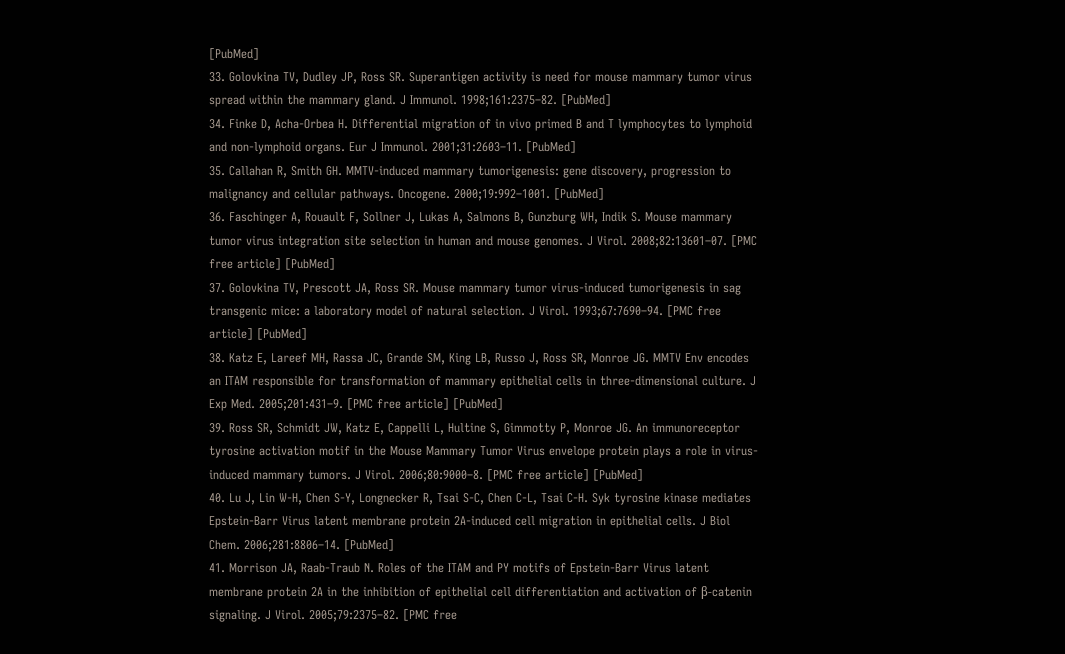[PubMed]
33. Golovkina TV, Dudley JP, Ross SR. Superantigen activity is need for mouse mammary tumor virus spread within the mammary gland. J Immunol. 1998;161:2375–82. [PubMed]
34. Finke D, Acha-Orbea H. Differential migration of in vivo primed B and T lymphocytes to lymphoid and non-lymphoid organs. Eur J Immunol. 2001;31:2603–11. [PubMed]
35. Callahan R, Smith GH. MMTV-induced mammary tumorigenesis: gene discovery, progression to malignancy and cellular pathways. Oncogene. 2000;19:992–1001. [PubMed]
36. Faschinger A, Rouault F, Sollner J, Lukas A, Salmons B, Gunzburg WH, Indik S. Mouse mammary tumor virus integration site selection in human and mouse genomes. J Virol. 2008;82:13601–07. [PMC free article] [PubMed]
37. Golovkina TV, Prescott JA, Ross SR. Mouse mammary tumor virus-induced tumorigenesis in sag transgenic mice: a laboratory model of natural selection. J Virol. 1993;67:7690–94. [PMC free article] [PubMed]
38. Katz E, Lareef MH, Rassa JC, Grande SM, King LB, Russo J, Ross SR, Monroe JG. MMTV Env encodes an ITAM responsible for transformation of mammary epithelial cells in three-dimensional culture. J Exp Med. 2005;201:431–9. [PMC free article] [PubMed]
39. Ross SR, Schmidt JW, Katz E, Cappelli L, Hultine S, Gimmotty P, Monroe JG. An immunoreceptor tyrosine activation motif in the Mouse Mammary Tumor Virus envelope protein plays a role in virus-induced mammary tumors. J Virol. 2006;80:9000–8. [PMC free article] [PubMed]
40. Lu J, Lin W-H, Chen S-Y, Longnecker R, Tsai S-C, Chen C-L, Tsai C-H. Syk tyrosine kinase mediates Epstein-Barr Virus latent membrane protein 2A-induced cell migration in epithelial cells. J Biol Chem. 2006;281:8806–14. [PubMed]
41. Morrison JA, Raab-Traub N. Roles of the ITAM and PY motifs of Epstein-Barr Virus latent membrane protein 2A in the inhibition of epithelial cell differentiation and activation of β-catenin signaling. J Virol. 2005;79:2375–82. [PMC free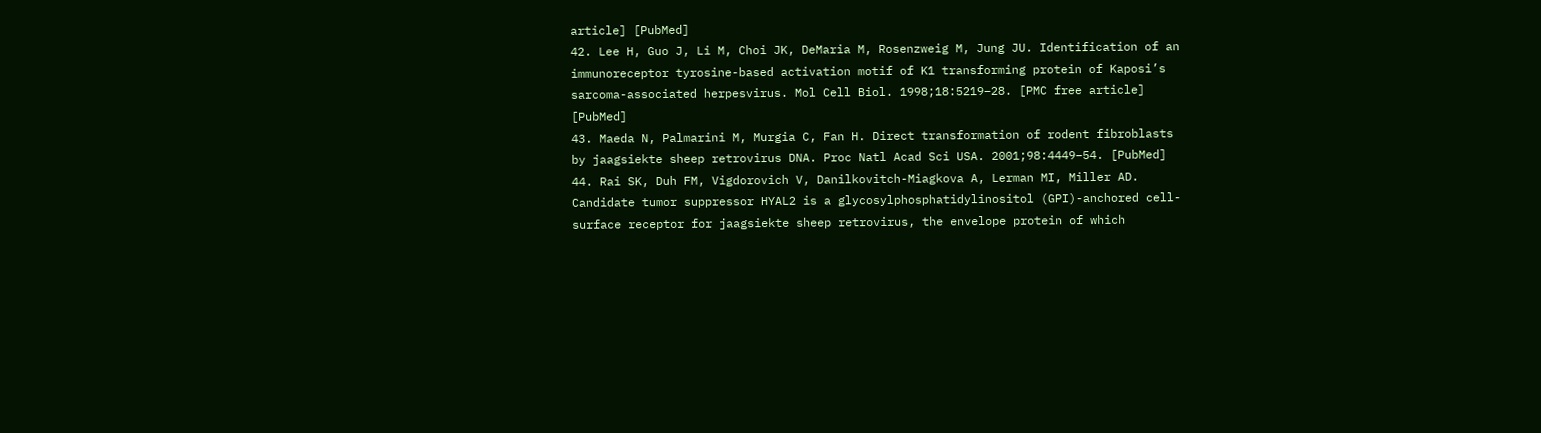article] [PubMed]
42. Lee H, Guo J, Li M, Choi JK, DeMaria M, Rosenzweig M, Jung JU. Identification of an immunoreceptor tyrosine-based activation motif of K1 transforming protein of Kaposi’s sarcoma-associated herpesvirus. Mol Cell Biol. 1998;18:5219–28. [PMC free article] [PubMed]
43. Maeda N, Palmarini M, Murgia C, Fan H. Direct transformation of rodent fibroblasts by jaagsiekte sheep retrovirus DNA. Proc Natl Acad Sci USA. 2001;98:4449–54. [PubMed]
44. Rai SK, Duh FM, Vigdorovich V, Danilkovitch-Miagkova A, Lerman MI, Miller AD. Candidate tumor suppressor HYAL2 is a glycosylphosphatidylinositol (GPI)-anchored cell-surface receptor for jaagsiekte sheep retrovirus, the envelope protein of which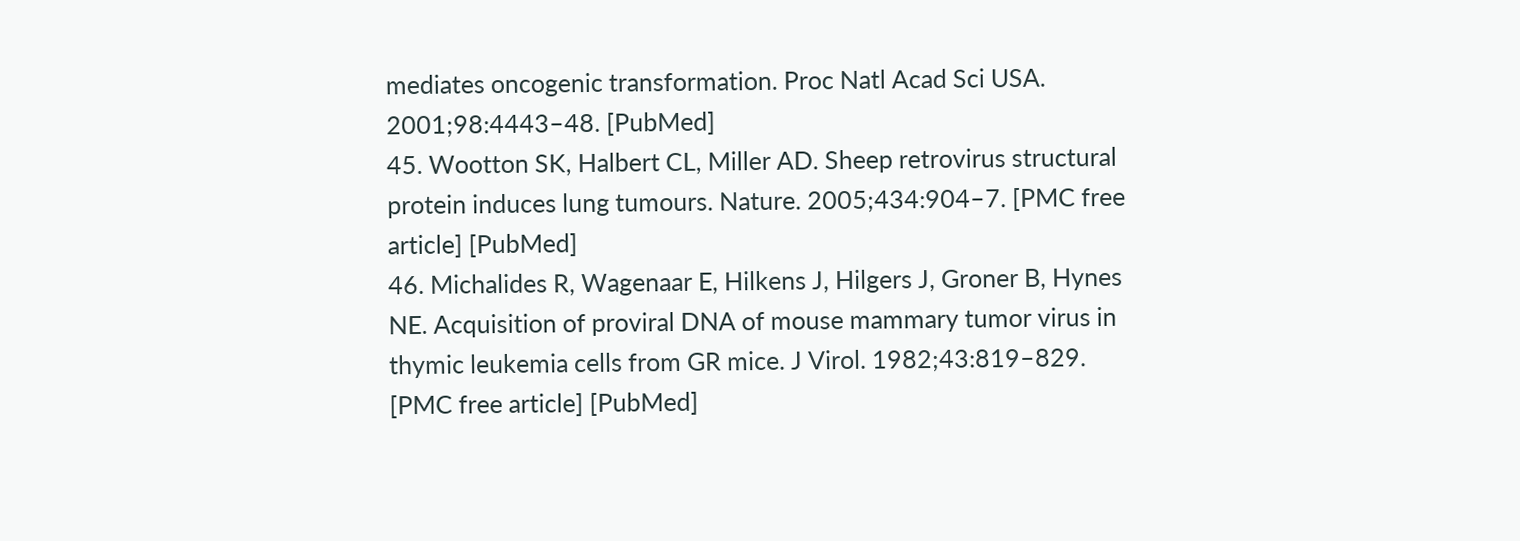mediates oncogenic transformation. Proc Natl Acad Sci USA. 2001;98:4443–48. [PubMed]
45. Wootton SK, Halbert CL, Miller AD. Sheep retrovirus structural protein induces lung tumours. Nature. 2005;434:904–7. [PMC free article] [PubMed]
46. Michalides R, Wagenaar E, Hilkens J, Hilgers J, Groner B, Hynes NE. Acquisition of proviral DNA of mouse mammary tumor virus in thymic leukemia cells from GR mice. J Virol. 1982;43:819–829. [PMC free article] [PubMed]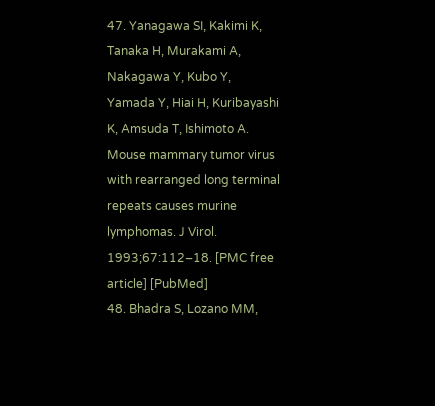47. Yanagawa SI, Kakimi K, Tanaka H, Murakami A, Nakagawa Y, Kubo Y, Yamada Y, Hiai H, Kuribayashi K, Amsuda T, Ishimoto A. Mouse mammary tumor virus with rearranged long terminal repeats causes murine lymphomas. J Virol. 1993;67:112–18. [PMC free article] [PubMed]
48. Bhadra S, Lozano MM,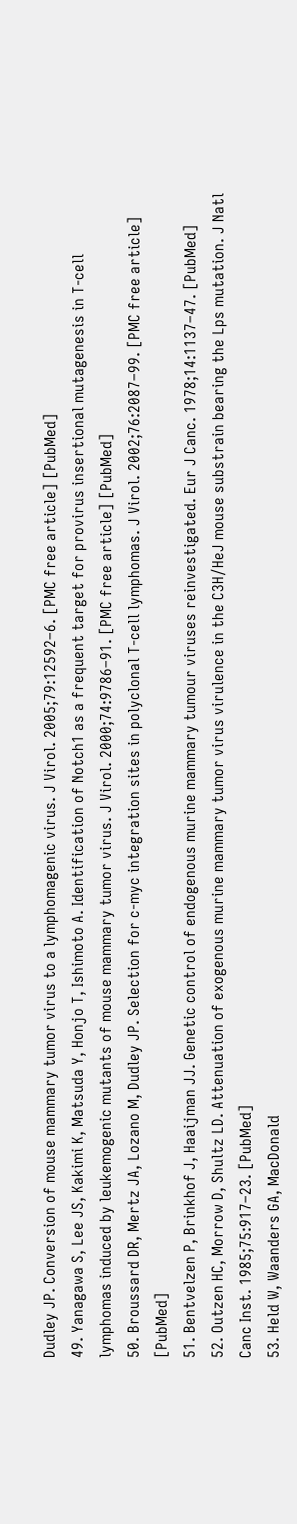Dudley JP. Conversion of mouse mammary tumor virus to a lymphomagenic virus. J Virol. 2005;79:12592–6. [PMC free article] [PubMed]
49. Yanagawa S, Lee JS, Kakimi K, Matsuda Y, Honjo T, Ishimoto A. Identification of Notch1 as a frequent target for provirus insertional mutagenesis in T-cell lymphomas induced by leukemogenic mutants of mouse mammary tumor virus. J Virol. 2000;74:9786–91. [PMC free article] [PubMed]
50. Broussard DR, Mertz JA, Lozano M, Dudley JP. Selection for c-myc integration sites in polyclonal T-cell lymphomas. J Virol. 2002;76:2087–99. [PMC free article] [PubMed]
51. Bentvelzen P, Brinkhof J, Haaijman JJ. Genetic control of endogenous murine mammary tumour viruses reinvestigated. Eur J Canc. 1978;14:1137–47. [PubMed]
52. Outzen HC, Morrow D, Shultz LD. Attenuation of exogenous murine mammary tumor virus virulence in the C3H/HeJ mouse substrain bearing the Lps mutation. J Natl Canc Inst. 1985;75:917–23. [PubMed]
53. Held W, Waanders GA, MacDonald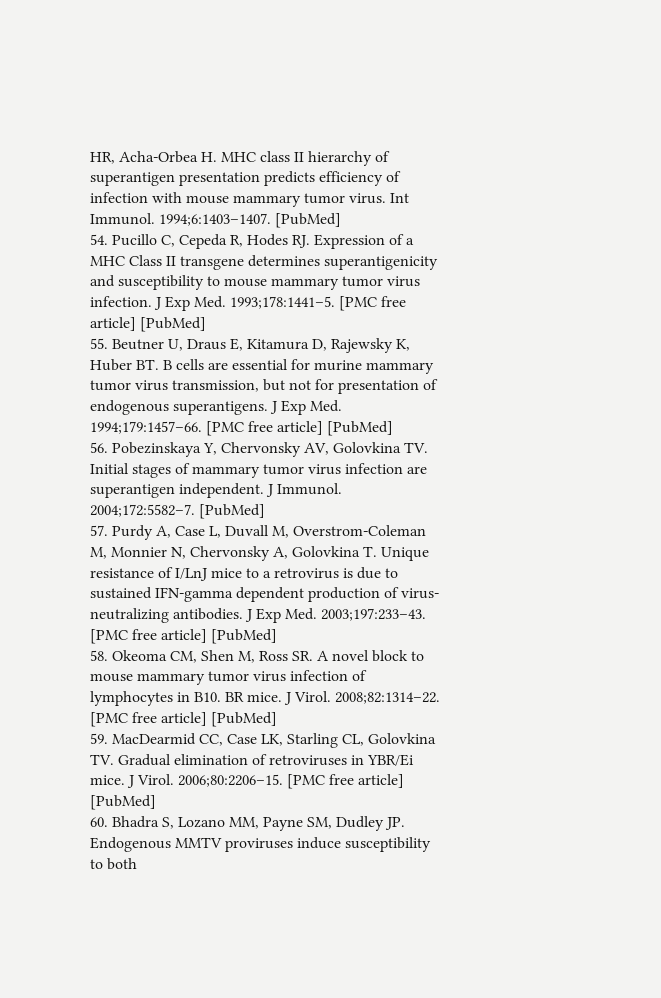HR, Acha-Orbea H. MHC class II hierarchy of superantigen presentation predicts efficiency of infection with mouse mammary tumor virus. Int Immunol. 1994;6:1403–1407. [PubMed]
54. Pucillo C, Cepeda R, Hodes RJ. Expression of a MHC Class II transgene determines superantigenicity and susceptibility to mouse mammary tumor virus infection. J Exp Med. 1993;178:1441–5. [PMC free article] [PubMed]
55. Beutner U, Draus E, Kitamura D, Rajewsky K, Huber BT. B cells are essential for murine mammary tumor virus transmission, but not for presentation of endogenous superantigens. J Exp Med. 1994;179:1457–66. [PMC free article] [PubMed]
56. Pobezinskaya Y, Chervonsky AV, Golovkina TV. Initial stages of mammary tumor virus infection are superantigen independent. J Immunol. 2004;172:5582–7. [PubMed]
57. Purdy A, Case L, Duvall M, Overstrom-Coleman M, Monnier N, Chervonsky A, Golovkina T. Unique resistance of I/LnJ mice to a retrovirus is due to sustained IFN-gamma dependent production of virus-neutralizing antibodies. J Exp Med. 2003;197:233–43. [PMC free article] [PubMed]
58. Okeoma CM, Shen M, Ross SR. A novel block to mouse mammary tumor virus infection of lymphocytes in B10. BR mice. J Virol. 2008;82:1314–22. [PMC free article] [PubMed]
59. MacDearmid CC, Case LK, Starling CL, Golovkina TV. Gradual elimination of retroviruses in YBR/Ei mice. J Virol. 2006;80:2206–15. [PMC free article] [PubMed]
60. Bhadra S, Lozano MM, Payne SM, Dudley JP. Endogenous MMTV proviruses induce susceptibility to both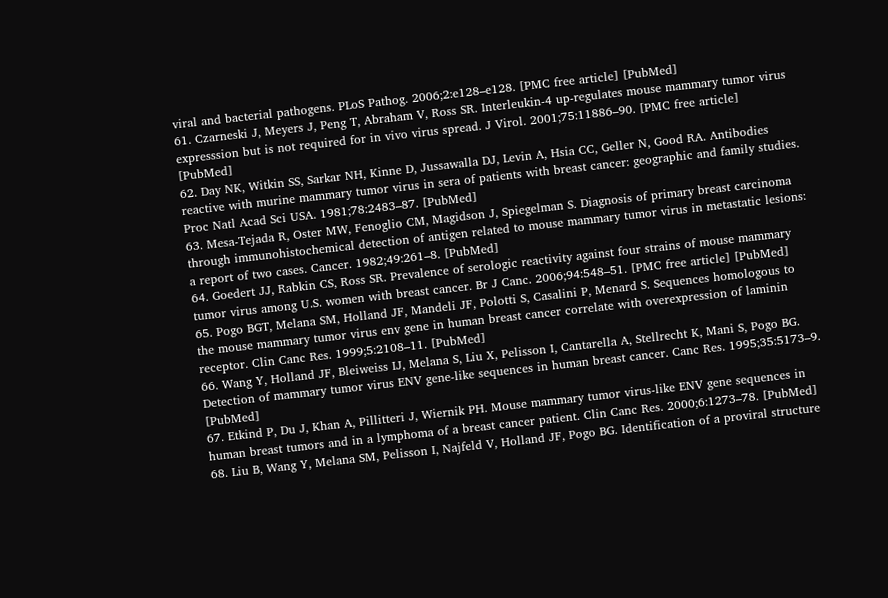viral and bacterial pathogens. PLoS Pathog. 2006;2:e128–e128. [PMC free article] [PubMed]
61. Czarneski J, Meyers J, Peng T, Abraham V, Ross SR. Interleukin-4 up-regulates mouse mammary tumor virus expresssion but is not required for in vivo virus spread. J Virol. 2001;75:11886–90. [PMC free article] [PubMed]
62. Day NK, Witkin SS, Sarkar NH, Kinne D, Jussawalla DJ, Levin A, Hsia CC, Geller N, Good RA. Antibodies reactive with murine mammary tumor virus in sera of patients with breast cancer: geographic and family studies. Proc Natl Acad Sci USA. 1981;78:2483–87. [PubMed]
63. Mesa-Tejada R, Oster MW, Fenoglio CM, Magidson J, Spiegelman S. Diagnosis of primary breast carcinoma through immunohistochemical detection of antigen related to mouse mammary tumor virus in metastatic lesions: a report of two cases. Cancer. 1982;49:261–8. [PubMed]
64. Goedert JJ, Rabkin CS, Ross SR. Prevalence of serologic reactivity against four strains of mouse mammary tumor virus among U.S. women with breast cancer. Br J Canc. 2006;94:548–51. [PMC free article] [PubMed]
65. Pogo BGT, Melana SM, Holland JF, Mandeli JF, Polotti S, Casalini P, Menard S. Sequences homologous to the mouse mammary tumor virus env gene in human breast cancer correlate with overexpression of laminin receptor. Clin Canc Res. 1999;5:2108–11. [PubMed]
66. Wang Y, Holland JF, Bleiweiss IJ, Melana S, Liu X, Pelisson I, Cantarella A, Stellrecht K, Mani S, Pogo BG. Detection of mammary tumor virus ENV gene-like sequences in human breast cancer. Canc Res. 1995;35:5173–9. [PubMed]
67. Etkind P, Du J, Khan A, Pillitteri J, Wiernik PH. Mouse mammary tumor virus-like ENV gene sequences in human breast tumors and in a lymphoma of a breast cancer patient. Clin Canc Res. 2000;6:1273–78. [PubMed]
68. Liu B, Wang Y, Melana SM, Pelisson I, Najfeld V, Holland JF, Pogo BG. Identification of a proviral structure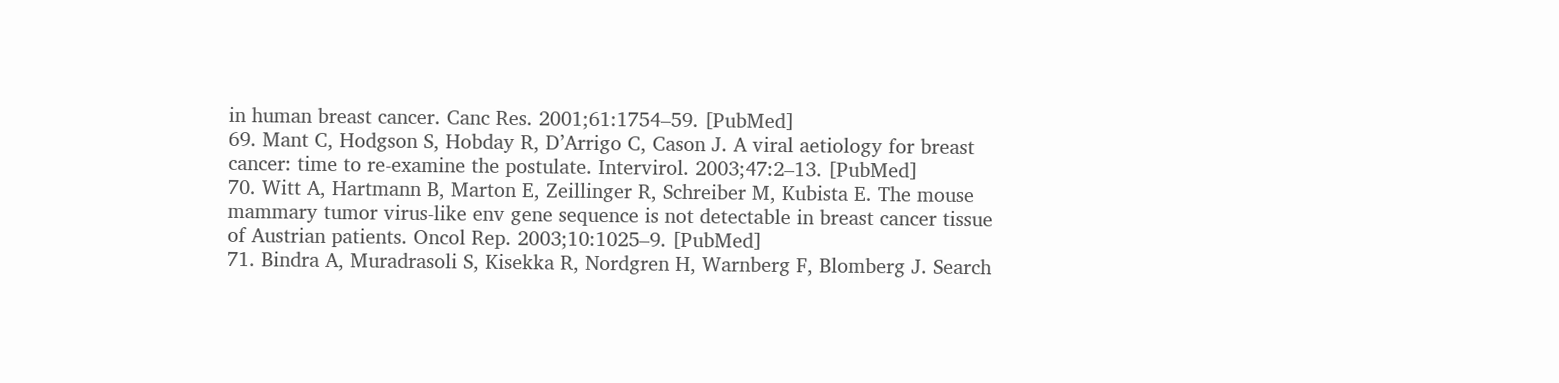in human breast cancer. Canc Res. 2001;61:1754–59. [PubMed]
69. Mant C, Hodgson S, Hobday R, D’Arrigo C, Cason J. A viral aetiology for breast cancer: time to re-examine the postulate. Intervirol. 2003;47:2–13. [PubMed]
70. Witt A, Hartmann B, Marton E, Zeillinger R, Schreiber M, Kubista E. The mouse mammary tumor virus-like env gene sequence is not detectable in breast cancer tissue of Austrian patients. Oncol Rep. 2003;10:1025–9. [PubMed]
71. Bindra A, Muradrasoli S, Kisekka R, Nordgren H, Warnberg F, Blomberg J. Search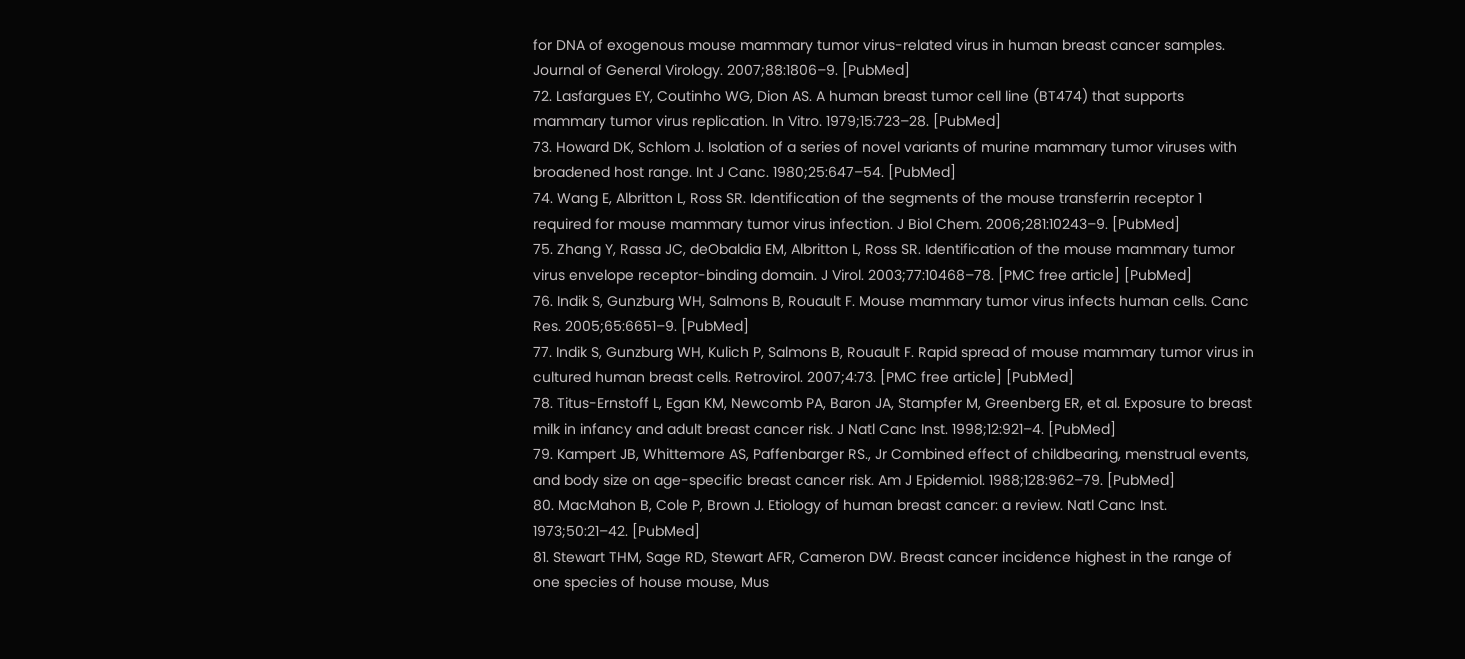for DNA of exogenous mouse mammary tumor virus-related virus in human breast cancer samples. Journal of General Virology. 2007;88:1806–9. [PubMed]
72. Lasfargues EY, Coutinho WG, Dion AS. A human breast tumor cell line (BT474) that supports mammary tumor virus replication. In Vitro. 1979;15:723–28. [PubMed]
73. Howard DK, Schlom J. Isolation of a series of novel variants of murine mammary tumor viruses with broadened host range. Int J Canc. 1980;25:647–54. [PubMed]
74. Wang E, Albritton L, Ross SR. Identification of the segments of the mouse transferrin receptor 1 required for mouse mammary tumor virus infection. J Biol Chem. 2006;281:10243–9. [PubMed]
75. Zhang Y, Rassa JC, deObaldia EM, Albritton L, Ross SR. Identification of the mouse mammary tumor virus envelope receptor-binding domain. J Virol. 2003;77:10468–78. [PMC free article] [PubMed]
76. Indik S, Gunzburg WH, Salmons B, Rouault F. Mouse mammary tumor virus infects human cells. Canc Res. 2005;65:6651–9. [PubMed]
77. Indik S, Gunzburg WH, Kulich P, Salmons B, Rouault F. Rapid spread of mouse mammary tumor virus in cultured human breast cells. Retrovirol. 2007;4:73. [PMC free article] [PubMed]
78. Titus-Ernstoff L, Egan KM, Newcomb PA, Baron JA, Stampfer M, Greenberg ER, et al. Exposure to breast milk in infancy and adult breast cancer risk. J Natl Canc Inst. 1998;12:921–4. [PubMed]
79. Kampert JB, Whittemore AS, Paffenbarger RS., Jr Combined effect of childbearing, menstrual events, and body size on age-specific breast cancer risk. Am J Epidemiol. 1988;128:962–79. [PubMed]
80. MacMahon B, Cole P, Brown J. Etiology of human breast cancer: a review. Natl Canc Inst. 1973;50:21–42. [PubMed]
81. Stewart THM, Sage RD, Stewart AFR, Cameron DW. Breast cancer incidence highest in the range of one species of house mouse, Mus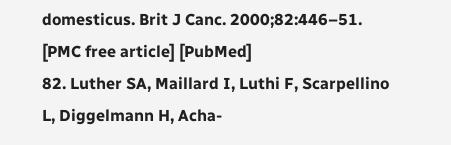domesticus. Brit J Canc. 2000;82:446–51. [PMC free article] [PubMed]
82. Luther SA, Maillard I, Luthi F, Scarpellino L, Diggelmann H, Acha-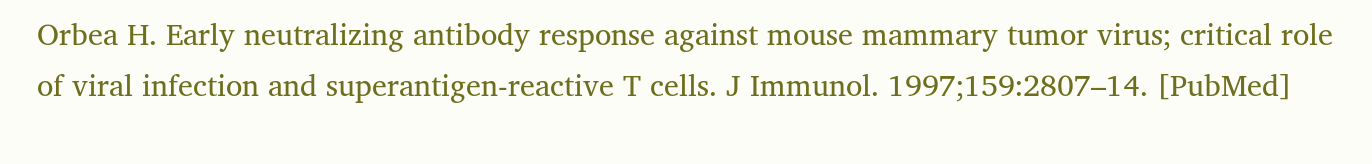Orbea H. Early neutralizing antibody response against mouse mammary tumor virus; critical role of viral infection and superantigen-reactive T cells. J Immunol. 1997;159:2807–14. [PubMed]